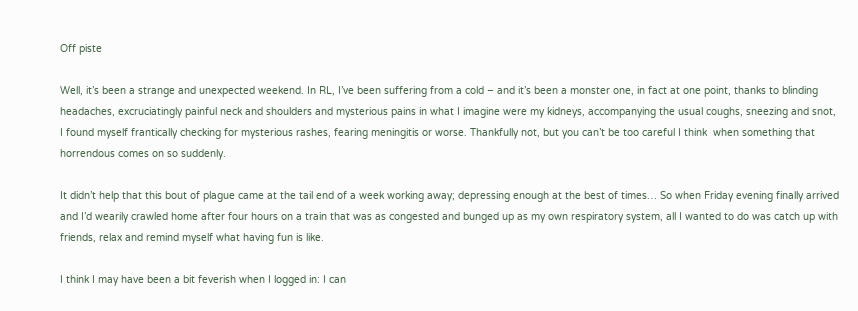Off piste

Well, it’s been a strange and unexpected weekend. In RL, I’ve been suffering from a cold – and it’s been a monster one, in fact at one point, thanks to blinding headaches, excruciatingly painful neck and shoulders and mysterious pains in what I imagine were my kidneys, accompanying the usual coughs, sneezing and snot, I found myself frantically checking for mysterious rashes, fearing meningitis or worse. Thankfully not, but you can’t be too careful I think  when something that horrendous comes on so suddenly.

It didn’t help that this bout of plague came at the tail end of a week working away; depressing enough at the best of times… So when Friday evening finally arrived  and I’d wearily crawled home after four hours on a train that was as congested and bunged up as my own respiratory system, all I wanted to do was catch up with friends, relax and remind myself what having fun is like.

I think I may have been a bit feverish when I logged in: I can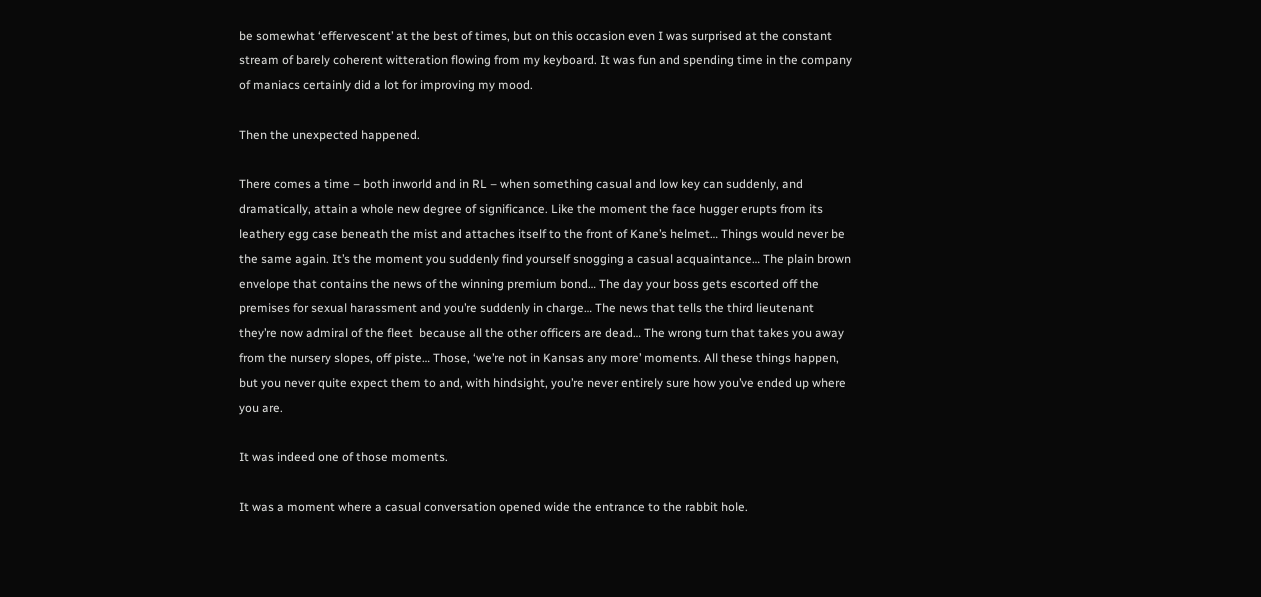be somewhat ‘effervescent’ at the best of times, but on this occasion even I was surprised at the constant stream of barely coherent witteration flowing from my keyboard. It was fun and spending time in the company of maniacs certainly did a lot for improving my mood.

Then the unexpected happened.

There comes a time – both inworld and in RL – when something casual and low key can suddenly, and dramatically, attain a whole new degree of significance. Like the moment the face hugger erupts from its leathery egg case beneath the mist and attaches itself to the front of Kane’s helmet… Things would never be the same again. It’s the moment you suddenly find yourself snogging a casual acquaintance… The plain brown envelope that contains the news of the winning premium bond… The day your boss gets escorted off the premises for sexual harassment and you’re suddenly in charge… The news that tells the third lieutenant they’re now admiral of the fleet  because all the other officers are dead… The wrong turn that takes you away from the nursery slopes, off piste… Those, ‘we’re not in Kansas any more’ moments. All these things happen, but you never quite expect them to and, with hindsight, you’re never entirely sure how you’ve ended up where you are.

It was indeed one of those moments.

It was a moment where a casual conversation opened wide the entrance to the rabbit hole.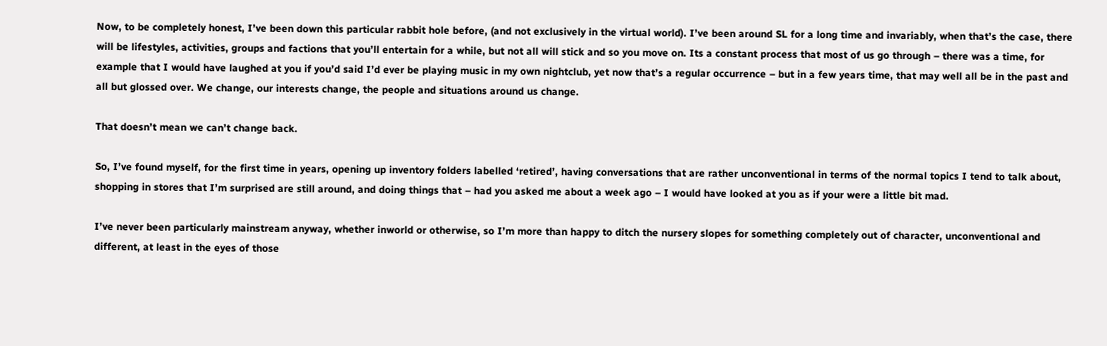Now, to be completely honest, I’ve been down this particular rabbit hole before, (and not exclusively in the virtual world). I’ve been around SL for a long time and invariably, when that’s the case, there will be lifestyles, activities, groups and factions that you’ll entertain for a while, but not all will stick and so you move on. Its a constant process that most of us go through – there was a time, for example that I would have laughed at you if you’d said I’d ever be playing music in my own nightclub, yet now that’s a regular occurrence – but in a few years time, that may well all be in the past and all but glossed over. We change, our interests change, the people and situations around us change.

That doesn’t mean we can’t change back.

So, I’ve found myself, for the first time in years, opening up inventory folders labelled ‘retired’, having conversations that are rather unconventional in terms of the normal topics I tend to talk about, shopping in stores that I’m surprised are still around, and doing things that – had you asked me about a week ago – I would have looked at you as if your were a little bit mad.

I’ve never been particularly mainstream anyway, whether inworld or otherwise, so I’m more than happy to ditch the nursery slopes for something completely out of character, unconventional and different, at least in the eyes of those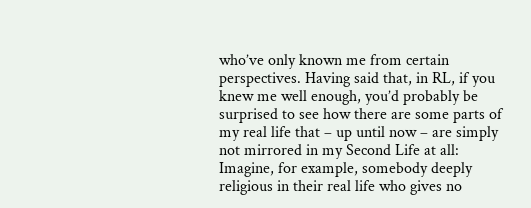who’ve only known me from certain perspectives. Having said that, in RL, if you knew me well enough, you’d probably be surprised to see how there are some parts of my real life that – up until now – are simply not mirrored in my Second Life at all: Imagine, for example, somebody deeply religious in their real life who gives no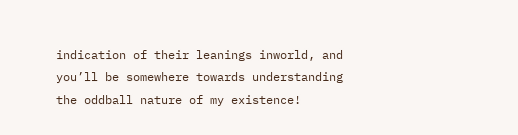indication of their leanings inworld, and you’ll be somewhere towards understanding the oddball nature of my existence!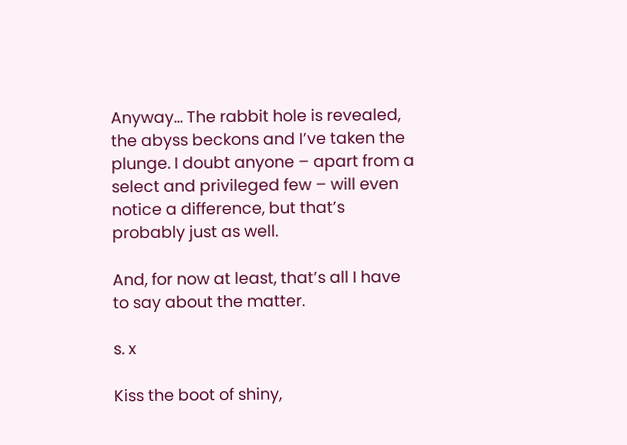Anyway… The rabbit hole is revealed, the abyss beckons and I’ve taken the plunge. I doubt anyone – apart from a select and privileged few – will even notice a difference, but that’s probably just as well.

And, for now at least, that’s all I have to say about the matter.

s. x

Kiss the boot of shiny,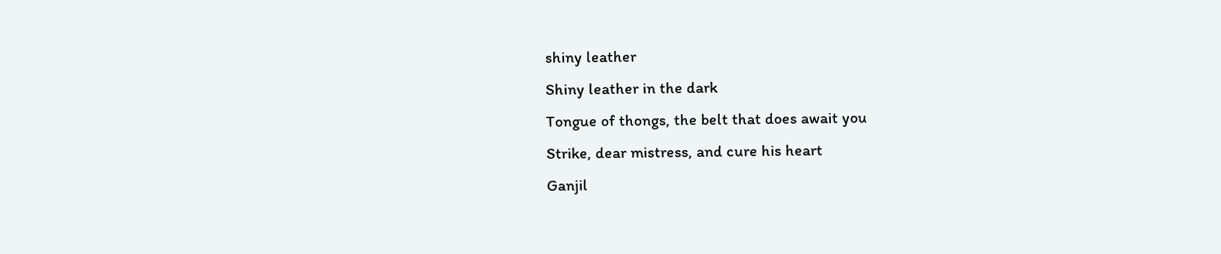shiny leather
Shiny leather in the dark
Tongue of thongs, the belt that does await you
Strike, dear mistress, and cure his heart
Ganjil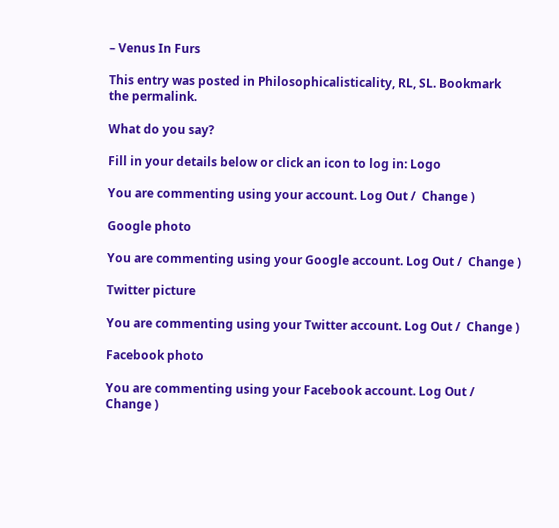– Venus In Furs

This entry was posted in Philosophicalisticality, RL, SL. Bookmark the permalink.

What do you say?

Fill in your details below or click an icon to log in: Logo

You are commenting using your account. Log Out /  Change )

Google photo

You are commenting using your Google account. Log Out /  Change )

Twitter picture

You are commenting using your Twitter account. Log Out /  Change )

Facebook photo

You are commenting using your Facebook account. Log Out /  Change )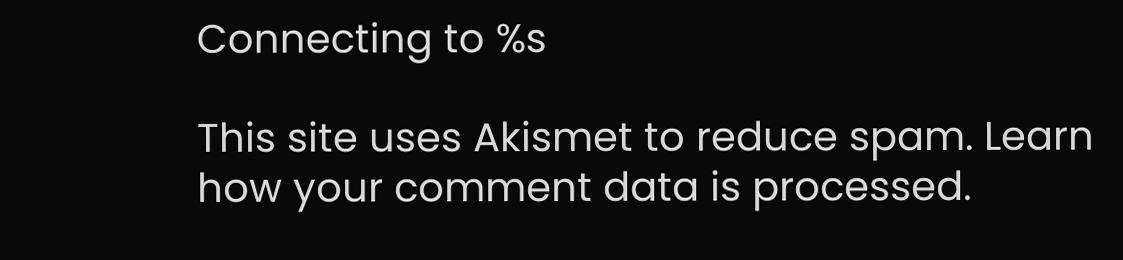Connecting to %s

This site uses Akismet to reduce spam. Learn how your comment data is processed.